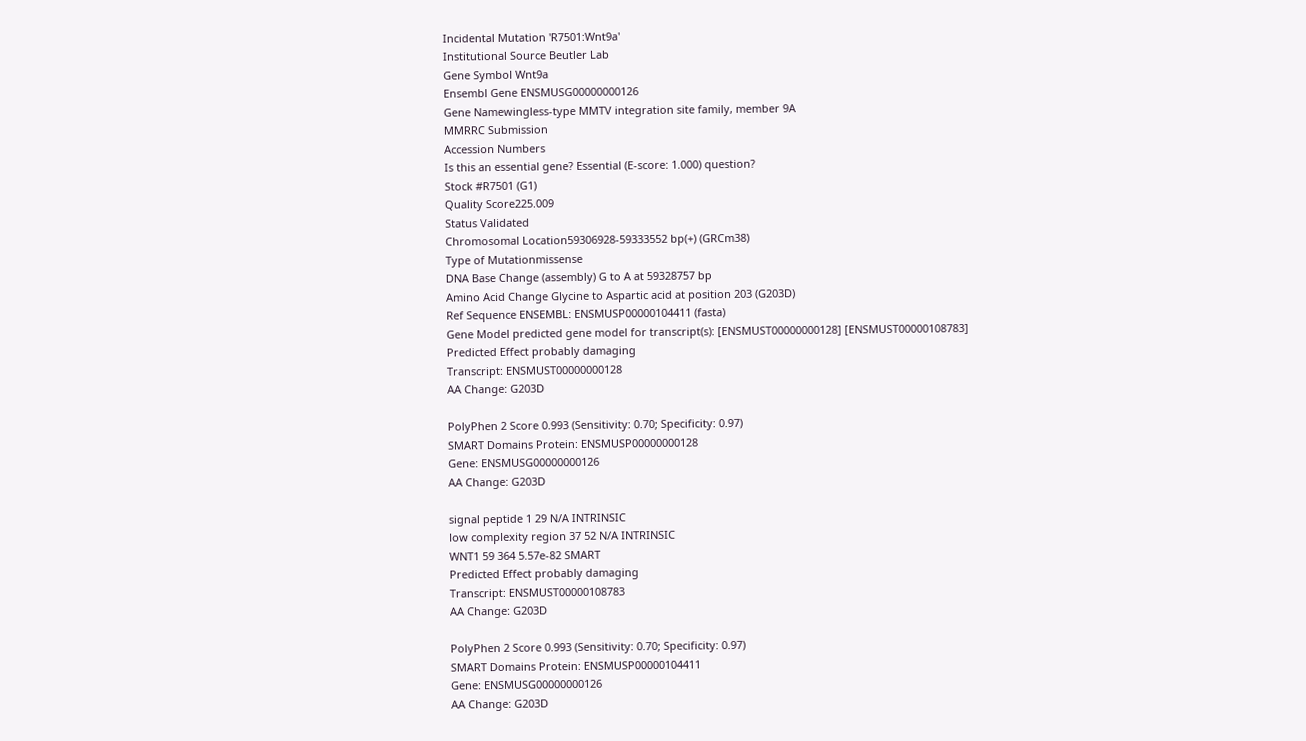Incidental Mutation 'R7501:Wnt9a'
Institutional Source Beutler Lab
Gene Symbol Wnt9a
Ensembl Gene ENSMUSG00000000126
Gene Namewingless-type MMTV integration site family, member 9A
MMRRC Submission
Accession Numbers
Is this an essential gene? Essential (E-score: 1.000) question?
Stock #R7501 (G1)
Quality Score225.009
Status Validated
Chromosomal Location59306928-59333552 bp(+) (GRCm38)
Type of Mutationmissense
DNA Base Change (assembly) G to A at 59328757 bp
Amino Acid Change Glycine to Aspartic acid at position 203 (G203D)
Ref Sequence ENSEMBL: ENSMUSP00000104411 (fasta)
Gene Model predicted gene model for transcript(s): [ENSMUST00000000128] [ENSMUST00000108783]
Predicted Effect probably damaging
Transcript: ENSMUST00000000128
AA Change: G203D

PolyPhen 2 Score 0.993 (Sensitivity: 0.70; Specificity: 0.97)
SMART Domains Protein: ENSMUSP00000000128
Gene: ENSMUSG00000000126
AA Change: G203D

signal peptide 1 29 N/A INTRINSIC
low complexity region 37 52 N/A INTRINSIC
WNT1 59 364 5.57e-82 SMART
Predicted Effect probably damaging
Transcript: ENSMUST00000108783
AA Change: G203D

PolyPhen 2 Score 0.993 (Sensitivity: 0.70; Specificity: 0.97)
SMART Domains Protein: ENSMUSP00000104411
Gene: ENSMUSG00000000126
AA Change: G203D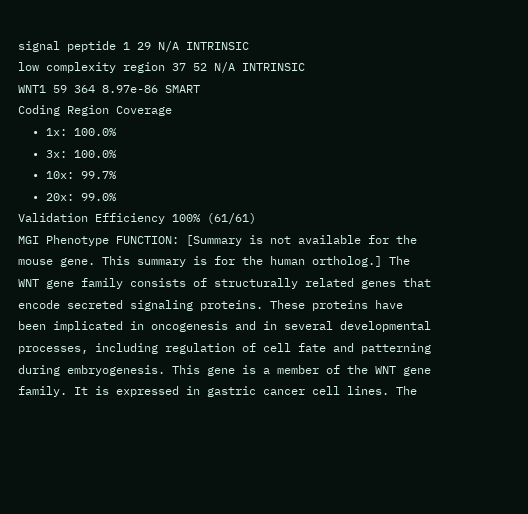signal peptide 1 29 N/A INTRINSIC
low complexity region 37 52 N/A INTRINSIC
WNT1 59 364 8.97e-86 SMART
Coding Region Coverage
  • 1x: 100.0%
  • 3x: 100.0%
  • 10x: 99.7%
  • 20x: 99.0%
Validation Efficiency 100% (61/61)
MGI Phenotype FUNCTION: [Summary is not available for the mouse gene. This summary is for the human ortholog.] The WNT gene family consists of structurally related genes that encode secreted signaling proteins. These proteins have been implicated in oncogenesis and in several developmental processes, including regulation of cell fate and patterning during embryogenesis. This gene is a member of the WNT gene family. It is expressed in gastric cancer cell lines. The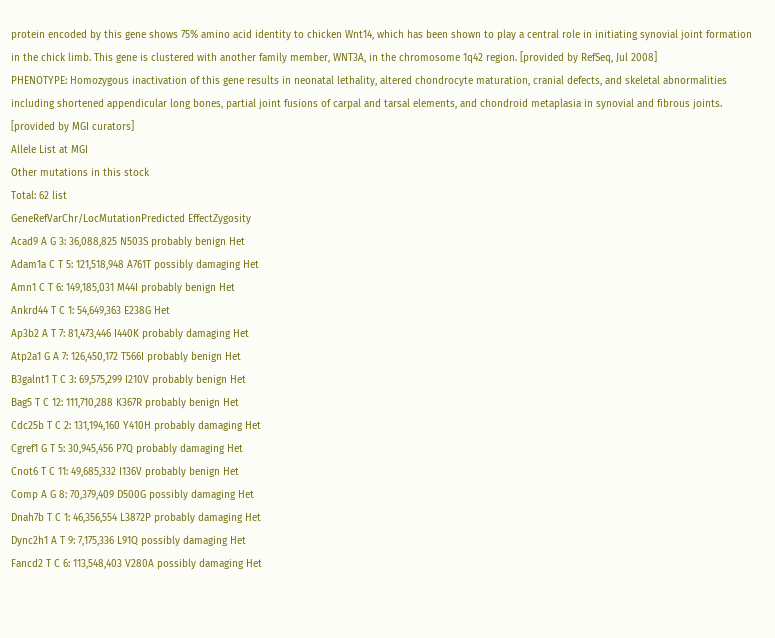protein encoded by this gene shows 75% amino acid identity to chicken Wnt14, which has been shown to play a central role in initiating synovial joint formation in the chick limb. This gene is clustered with another family member, WNT3A, in the chromosome 1q42 region. [provided by RefSeq, Jul 2008]
PHENOTYPE: Homozygous inactivation of this gene results in neonatal lethality, altered chondrocyte maturation, cranial defects, and skeletal abnormalities including shortened appendicular long bones, partial joint fusions of carpal and tarsal elements, and chondroid metaplasia in synovial and fibrous joints. [provided by MGI curators]
Allele List at MGI
Other mutations in this stock
Total: 62 list
GeneRefVarChr/LocMutationPredicted EffectZygosity
Acad9 A G 3: 36,088,825 N503S probably benign Het
Adam1a C T 5: 121,518,948 A761T possibly damaging Het
Amn1 C T 6: 149,185,031 M44I probably benign Het
Ankrd44 T C 1: 54,649,363 E238G Het
Ap3b2 A T 7: 81,473,446 I440K probably damaging Het
Atp2a1 G A 7: 126,450,172 T566I probably benign Het
B3galnt1 T C 3: 69,575,299 I210V probably benign Het
Bag5 T C 12: 111,710,288 K367R probably benign Het
Cdc25b T C 2: 131,194,160 Y410H probably damaging Het
Cgref1 G T 5: 30,945,456 P7Q probably damaging Het
Cnot6 T C 11: 49,685,332 I136V probably benign Het
Comp A G 8: 70,379,409 D500G possibly damaging Het
Dnah7b T C 1: 46,356,554 L3872P probably damaging Het
Dync2h1 A T 9: 7,175,336 L91Q possibly damaging Het
Fancd2 T C 6: 113,548,403 V280A possibly damaging Het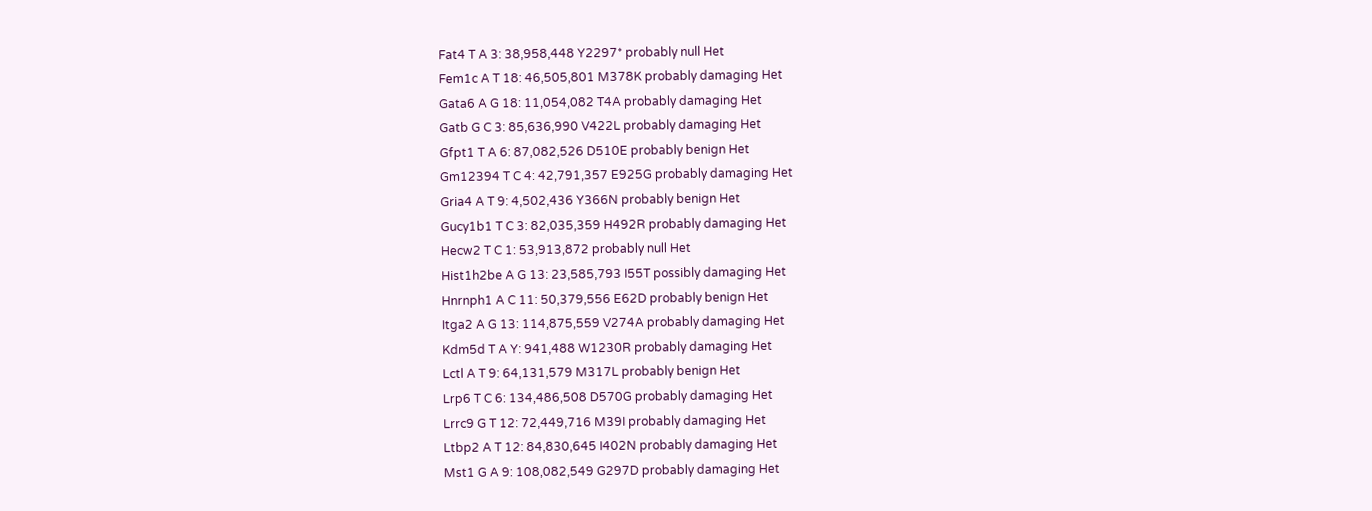Fat4 T A 3: 38,958,448 Y2297* probably null Het
Fem1c A T 18: 46,505,801 M378K probably damaging Het
Gata6 A G 18: 11,054,082 T4A probably damaging Het
Gatb G C 3: 85,636,990 V422L probably damaging Het
Gfpt1 T A 6: 87,082,526 D510E probably benign Het
Gm12394 T C 4: 42,791,357 E925G probably damaging Het
Gria4 A T 9: 4,502,436 Y366N probably benign Het
Gucy1b1 T C 3: 82,035,359 H492R probably damaging Het
Hecw2 T C 1: 53,913,872 probably null Het
Hist1h2be A G 13: 23,585,793 I55T possibly damaging Het
Hnrnph1 A C 11: 50,379,556 E62D probably benign Het
Itga2 A G 13: 114,875,559 V274A probably damaging Het
Kdm5d T A Y: 941,488 W1230R probably damaging Het
Lctl A T 9: 64,131,579 M317L probably benign Het
Lrp6 T C 6: 134,486,508 D570G probably damaging Het
Lrrc9 G T 12: 72,449,716 M39I probably damaging Het
Ltbp2 A T 12: 84,830,645 I402N probably damaging Het
Mst1 G A 9: 108,082,549 G297D probably damaging Het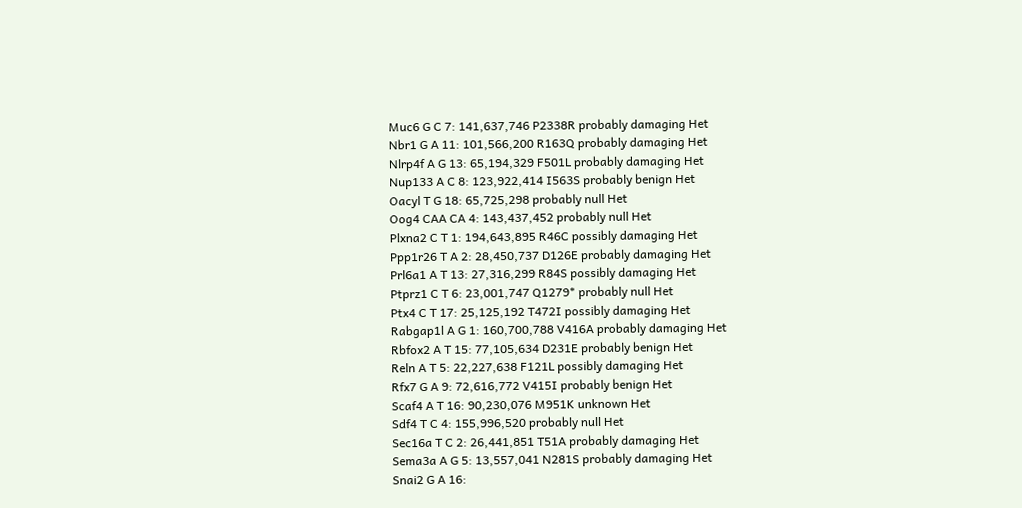Muc6 G C 7: 141,637,746 P2338R probably damaging Het
Nbr1 G A 11: 101,566,200 R163Q probably damaging Het
Nlrp4f A G 13: 65,194,329 F501L probably damaging Het
Nup133 A C 8: 123,922,414 I563S probably benign Het
Oacyl T G 18: 65,725,298 probably null Het
Oog4 CAA CA 4: 143,437,452 probably null Het
Plxna2 C T 1: 194,643,895 R46C possibly damaging Het
Ppp1r26 T A 2: 28,450,737 D126E probably damaging Het
Prl6a1 A T 13: 27,316,299 R84S possibly damaging Het
Ptprz1 C T 6: 23,001,747 Q1279* probably null Het
Ptx4 C T 17: 25,125,192 T472I possibly damaging Het
Rabgap1l A G 1: 160,700,788 V416A probably damaging Het
Rbfox2 A T 15: 77,105,634 D231E probably benign Het
Reln A T 5: 22,227,638 F121L possibly damaging Het
Rfx7 G A 9: 72,616,772 V415I probably benign Het
Scaf4 A T 16: 90,230,076 M951K unknown Het
Sdf4 T C 4: 155,996,520 probably null Het
Sec16a T C 2: 26,441,851 T51A probably damaging Het
Sema3a A G 5: 13,557,041 N281S probably damaging Het
Snai2 G A 16: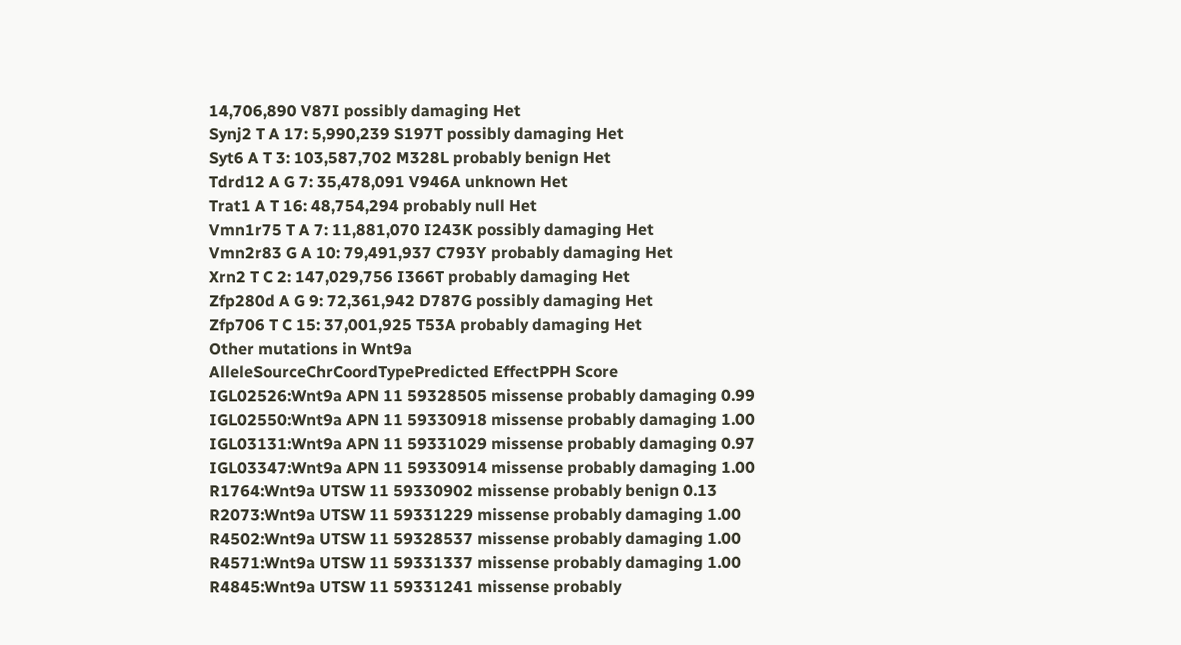14,706,890 V87I possibly damaging Het
Synj2 T A 17: 5,990,239 S197T possibly damaging Het
Syt6 A T 3: 103,587,702 M328L probably benign Het
Tdrd12 A G 7: 35,478,091 V946A unknown Het
Trat1 A T 16: 48,754,294 probably null Het
Vmn1r75 T A 7: 11,881,070 I243K possibly damaging Het
Vmn2r83 G A 10: 79,491,937 C793Y probably damaging Het
Xrn2 T C 2: 147,029,756 I366T probably damaging Het
Zfp280d A G 9: 72,361,942 D787G possibly damaging Het
Zfp706 T C 15: 37,001,925 T53A probably damaging Het
Other mutations in Wnt9a
AlleleSourceChrCoordTypePredicted EffectPPH Score
IGL02526:Wnt9a APN 11 59328505 missense probably damaging 0.99
IGL02550:Wnt9a APN 11 59330918 missense probably damaging 1.00
IGL03131:Wnt9a APN 11 59331029 missense probably damaging 0.97
IGL03347:Wnt9a APN 11 59330914 missense probably damaging 1.00
R1764:Wnt9a UTSW 11 59330902 missense probably benign 0.13
R2073:Wnt9a UTSW 11 59331229 missense probably damaging 1.00
R4502:Wnt9a UTSW 11 59328537 missense probably damaging 1.00
R4571:Wnt9a UTSW 11 59331337 missense probably damaging 1.00
R4845:Wnt9a UTSW 11 59331241 missense probably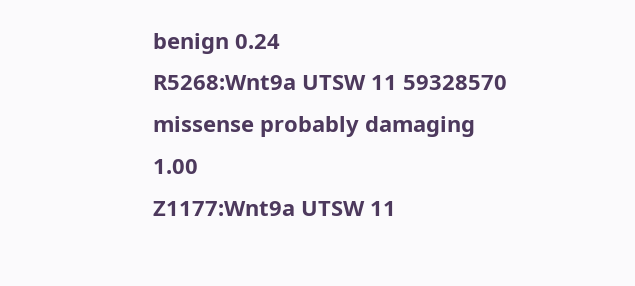benign 0.24
R5268:Wnt9a UTSW 11 59328570 missense probably damaging 1.00
Z1177:Wnt9a UTSW 11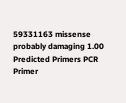59331163 missense probably damaging 1.00
Predicted Primers PCR Primer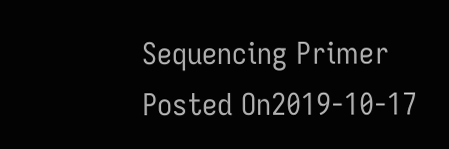Sequencing Primer
Posted On2019-10-17